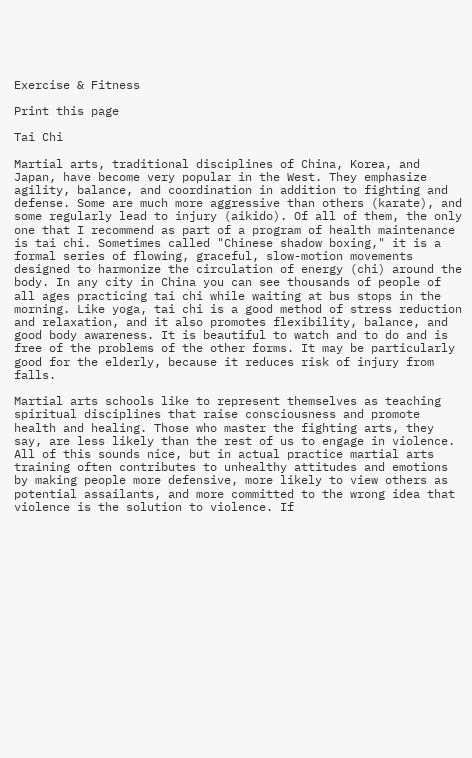Exercise & Fitness

Print this page

Tai Chi

Martial arts, traditional disciplines of China, Korea, and Japan, have become very popular in the West. They emphasize agility, balance, and coordination in addition to fighting and defense. Some are much more aggressive than others (karate), and some regularly lead to injury (aikido). Of all of them, the only one that I recommend as part of a program of health maintenance is tai chi. Sometimes called "Chinese shadow boxing," it is a formal series of flowing, graceful, slow-motion movements designed to harmonize the circulation of energy (chi) around the body. In any city in China you can see thousands of people of all ages practicing tai chi while waiting at bus stops in the morning. Like yoga, tai chi is a good method of stress reduction and relaxation, and it also promotes flexibility, balance, and good body awareness. It is beautiful to watch and to do and is free of the problems of the other forms. It may be particularly good for the elderly, because it reduces risk of injury from falls.

Martial arts schools like to represent themselves as teaching spiritual disciplines that raise consciousness and promote health and healing. Those who master the fighting arts, they say, are less likely than the rest of us to engage in violence. All of this sounds nice, but in actual practice martial arts training often contributes to unhealthy attitudes and emotions by making people more defensive, more likely to view others as potential assailants, and more committed to the wrong idea that violence is the solution to violence. If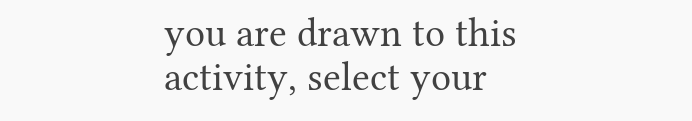you are drawn to this activity, select your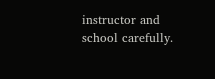instructor and school carefully.